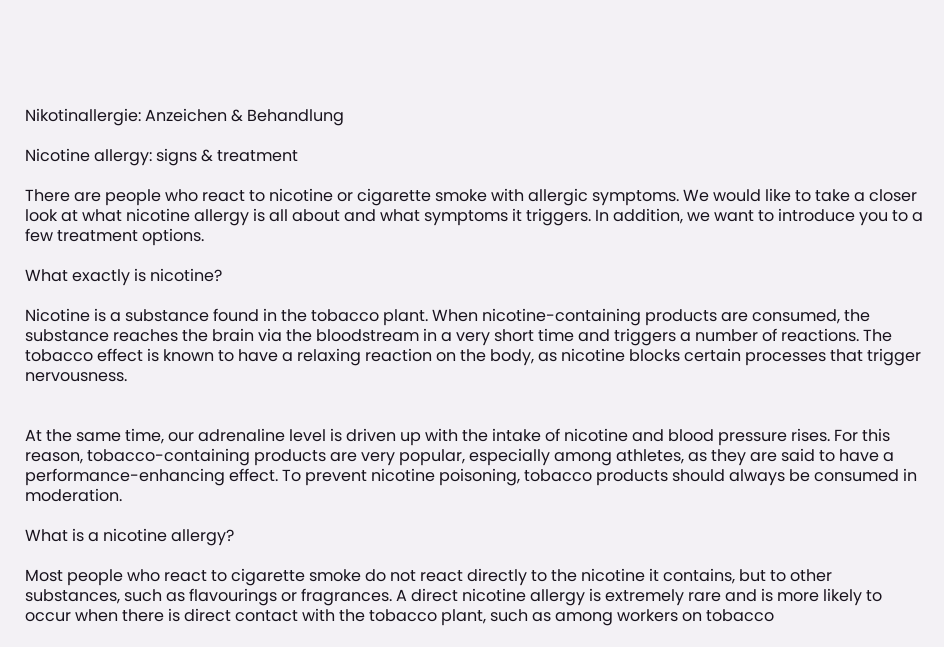Nikotinallergie: Anzeichen & Behandlung

Nicotine allergy: signs & treatment

There are people who react to nicotine or cigarette smoke with allergic symptoms. We would like to take a closer look at what nicotine allergy is all about and what symptoms it triggers. In addition, we want to introduce you to a few treatment options.

What exactly is nicotine?

Nicotine is a substance found in the tobacco plant. When nicotine-containing products are consumed, the substance reaches the brain via the bloodstream in a very short time and triggers a number of reactions. The tobacco effect is known to have a relaxing reaction on the body, as nicotine blocks certain processes that trigger nervousness.


At the same time, our adrenaline level is driven up with the intake of nicotine and blood pressure rises. For this reason, tobacco-containing products are very popular, especially among athletes, as they are said to have a performance-enhancing effect. To prevent nicotine poisoning, tobacco products should always be consumed in moderation.

What is a nicotine allergy?

Most people who react to cigarette smoke do not react directly to the nicotine it contains, but to other substances, such as flavourings or fragrances. A direct nicotine allergy is extremely rare and is more likely to occur when there is direct contact with the tobacco plant, such as among workers on tobacco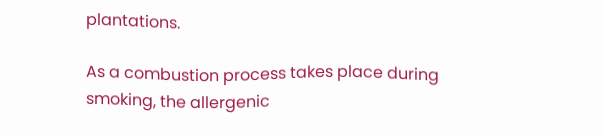plantations.

As a combustion process takes place during smoking, the allergenic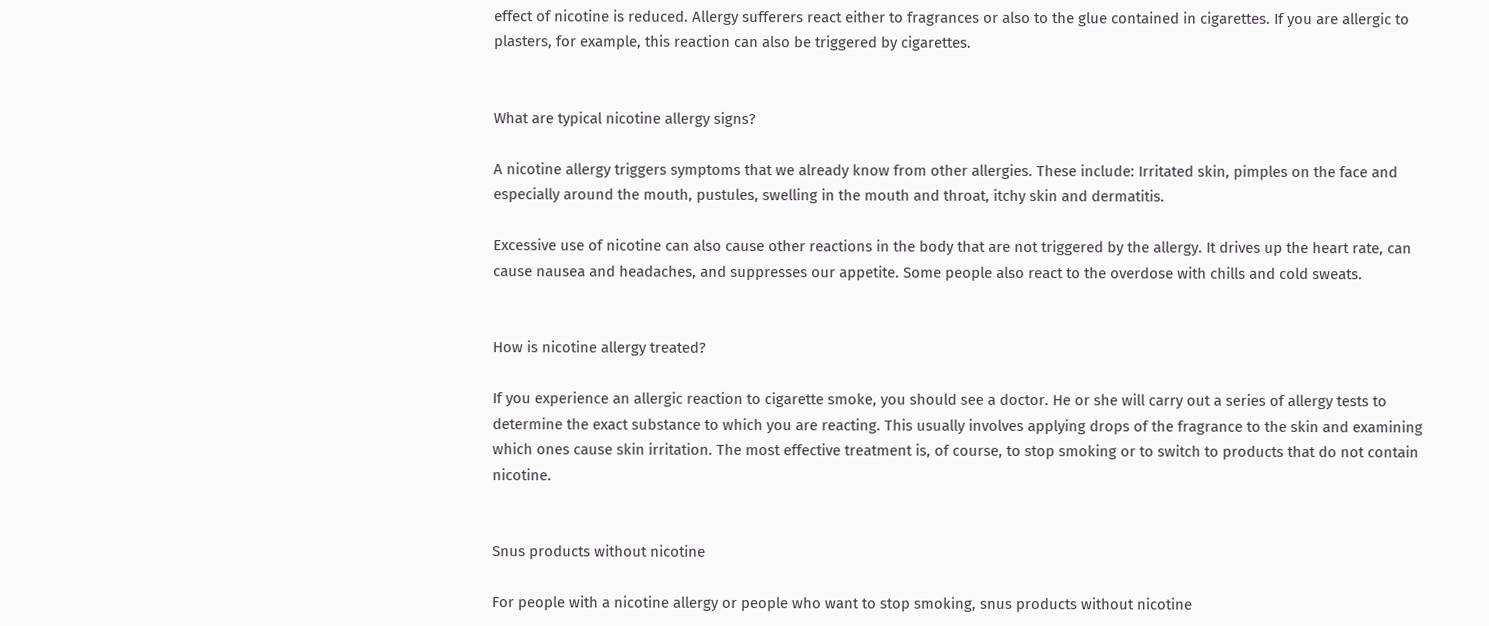effect of nicotine is reduced. Allergy sufferers react either to fragrances or also to the glue contained in cigarettes. If you are allergic to plasters, for example, this reaction can also be triggered by cigarettes.


What are typical nicotine allergy signs?

A nicotine allergy triggers symptoms that we already know from other allergies. These include: Irritated skin, pimples on the face and especially around the mouth, pustules, swelling in the mouth and throat, itchy skin and dermatitis.

Excessive use of nicotine can also cause other reactions in the body that are not triggered by the allergy. It drives up the heart rate, can cause nausea and headaches, and suppresses our appetite. Some people also react to the overdose with chills and cold sweats.


How is nicotine allergy treated?

If you experience an allergic reaction to cigarette smoke, you should see a doctor. He or she will carry out a series of allergy tests to determine the exact substance to which you are reacting. This usually involves applying drops of the fragrance to the skin and examining which ones cause skin irritation. The most effective treatment is, of course, to stop smoking or to switch to products that do not contain nicotine.


Snus products without nicotine

For people with a nicotine allergy or people who want to stop smoking, snus products without nicotine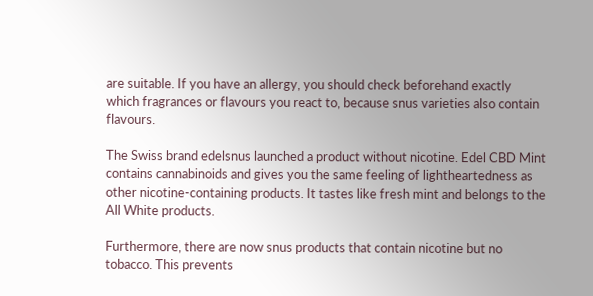are suitable. If you have an allergy, you should check beforehand exactly which fragrances or flavours you react to, because snus varieties also contain flavours.

The Swiss brand edelsnus launched a product without nicotine. Edel CBD Mint contains cannabinoids and gives you the same feeling of lightheartedness as other nicotine-containing products. It tastes like fresh mint and belongs to the All White products.

Furthermore, there are now snus products that contain nicotine but no tobacco. This prevents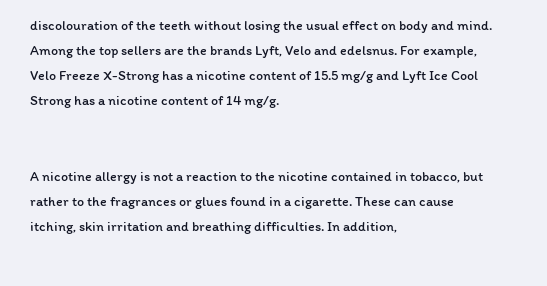discolouration of the teeth without losing the usual effect on body and mind. Among the top sellers are the brands Lyft, Velo and edelsnus. For example, Velo Freeze X-Strong has a nicotine content of 15.5 mg/g and Lyft Ice Cool Strong has a nicotine content of 14 mg/g.


A nicotine allergy is not a reaction to the nicotine contained in tobacco, but rather to the fragrances or glues found in a cigarette. These can cause itching, skin irritation and breathing difficulties. In addition,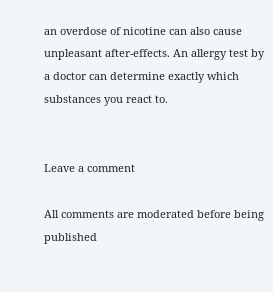an overdose of nicotine can also cause unpleasant after-effects. An allergy test by a doctor can determine exactly which substances you react to.


Leave a comment

All comments are moderated before being published